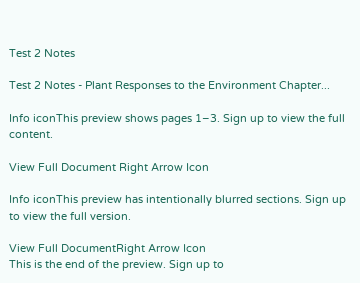Test 2 Notes

Test 2 Notes - Plant Responses to the Environment Chapter...

Info iconThis preview shows pages 1–3. Sign up to view the full content.

View Full Document Right Arrow Icon

Info iconThis preview has intentionally blurred sections. Sign up to view the full version.

View Full DocumentRight Arrow Icon
This is the end of the preview. Sign up to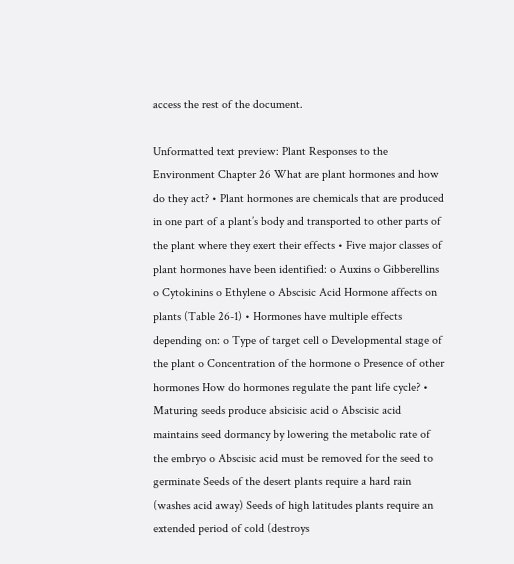access the rest of the document.

Unformatted text preview: Plant Responses to the Environment Chapter 26 What are plant hormones and how do they act? • Plant hormones are chemicals that are produced in one part of a plant’s body and transported to other parts of the plant where they exert their effects • Five major classes of plant hormones have been identified: o Auxins o Gibberellins o Cytokinins o Ethylene o Abscisic Acid Hormone affects on plants (Table 26-1) • Hormones have multiple effects depending on: o Type of target cell o Developmental stage of the plant o Concentration of the hormone o Presence of other hormones How do hormones regulate the pant life cycle? • Maturing seeds produce absicisic acid o Abscisic acid maintains seed dormancy by lowering the metabolic rate of the embryo o Abscisic acid must be removed for the seed to germinate Seeds of the desert plants require a hard rain (washes acid away) Seeds of high latitudes plants require an extended period of cold (destroys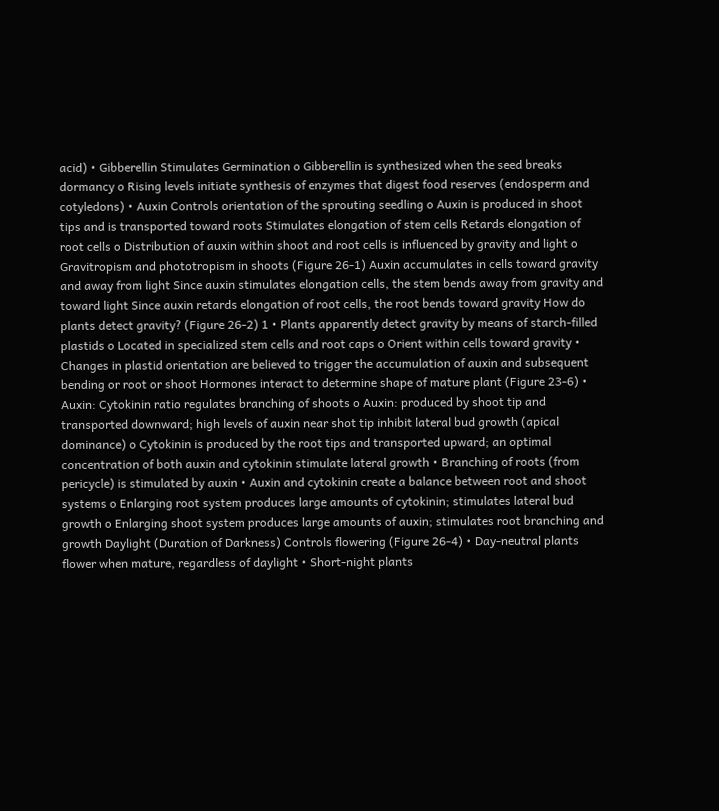acid) • Gibberellin Stimulates Germination o Gibberellin is synthesized when the seed breaks dormancy o Rising levels initiate synthesis of enzymes that digest food reserves (endosperm and cotyledons) • Auxin Controls orientation of the sprouting seedling o Auxin is produced in shoot tips and is transported toward roots Stimulates elongation of stem cells Retards elongation of root cells o Distribution of auxin within shoot and root cells is influenced by gravity and light o Gravitropism and phototropism in shoots (Figure 26-1) Auxin accumulates in cells toward gravity and away from light Since auxin stimulates elongation cells, the stem bends away from gravity and toward light Since auxin retards elongation of root cells, the root bends toward gravity How do plants detect gravity? (Figure 26-2) 1 • Plants apparently detect gravity by means of starch-filled plastids o Located in specialized stem cells and root caps o Orient within cells toward gravity • Changes in plastid orientation are believed to trigger the accumulation of auxin and subsequent bending or root or shoot Hormones interact to determine shape of mature plant (Figure 23-6) • Auxin: Cytokinin ratio regulates branching of shoots o Auxin: produced by shoot tip and transported downward; high levels of auxin near shot tip inhibit lateral bud growth (apical dominance) o Cytokinin is produced by the root tips and transported upward; an optimal concentration of both auxin and cytokinin stimulate lateral growth • Branching of roots (from pericycle) is stimulated by auxin • Auxin and cytokinin create a balance between root and shoot systems o Enlarging root system produces large amounts of cytokinin; stimulates lateral bud growth o Enlarging shoot system produces large amounts of auxin; stimulates root branching and growth Daylight (Duration of Darkness) Controls flowering (Figure 26-4) • Day-neutral plants flower when mature, regardless of daylight • Short-night plants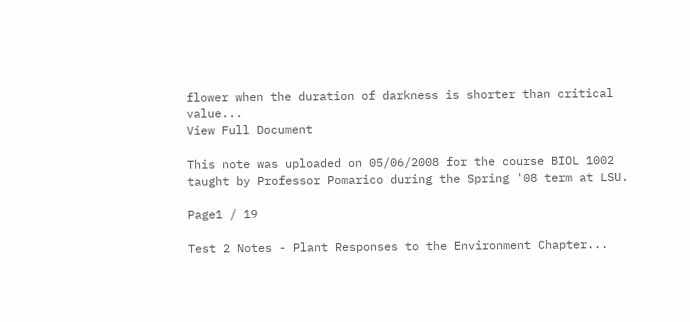flower when the duration of darkness is shorter than critical value...
View Full Document

This note was uploaded on 05/06/2008 for the course BIOL 1002 taught by Professor Pomarico during the Spring '08 term at LSU.

Page1 / 19

Test 2 Notes - Plant Responses to the Environment Chapter...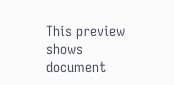This preview shows document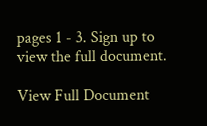pages 1 - 3. Sign up to view the full document.

View Full Document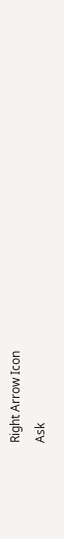Right Arrow Icon
Ask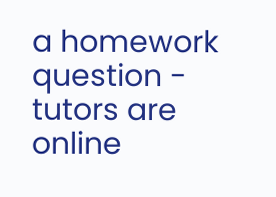a homework question - tutors are online